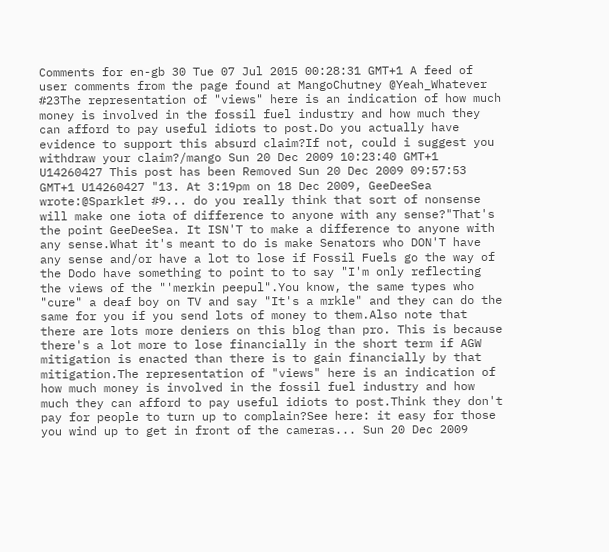Comments for en-gb 30 Tue 07 Jul 2015 00:28:31 GMT+1 A feed of user comments from the page found at MangoChutney @Yeah_Whatever #23The representation of "views" here is an indication of how much money is involved in the fossil fuel industry and how much they can afford to pay useful idiots to post.Do you actually have evidence to support this absurd claim?If not, could i suggest you withdraw your claim?/mango Sun 20 Dec 2009 10:23:40 GMT+1 U14260427 This post has been Removed Sun 20 Dec 2009 09:57:53 GMT+1 U14260427 "13. At 3:19pm on 18 Dec 2009, GeeDeeSea wrote:@Sparklet #9... do you really think that sort of nonsense will make one iota of difference to anyone with any sense?"That's the point GeeDeeSea. It ISN'T to make a difference to anyone with any sense.What it's meant to do is make Senators who DON'T have any sense and/or have a lot to lose if Fossil Fuels go the way of the Dodo have something to point to to say "I'm only reflecting the views of the "'merkin peepul".You know, the same types who "cure" a deaf boy on TV and say "It's a mrkle" and they can do the same for you if you send lots of money to them.Also note that there are lots more deniers on this blog than pro. This is because there's a lot more to lose financially in the short term if AGW mitigation is enacted than there is to gain financially by that mitigation.The representation of "views" here is an indication of how much money is involved in the fossil fuel industry and how much they can afford to pay useful idiots to post.Think they don't pay for people to turn up to complain?See here: it easy for those you wind up to get in front of the cameras... Sun 20 Dec 2009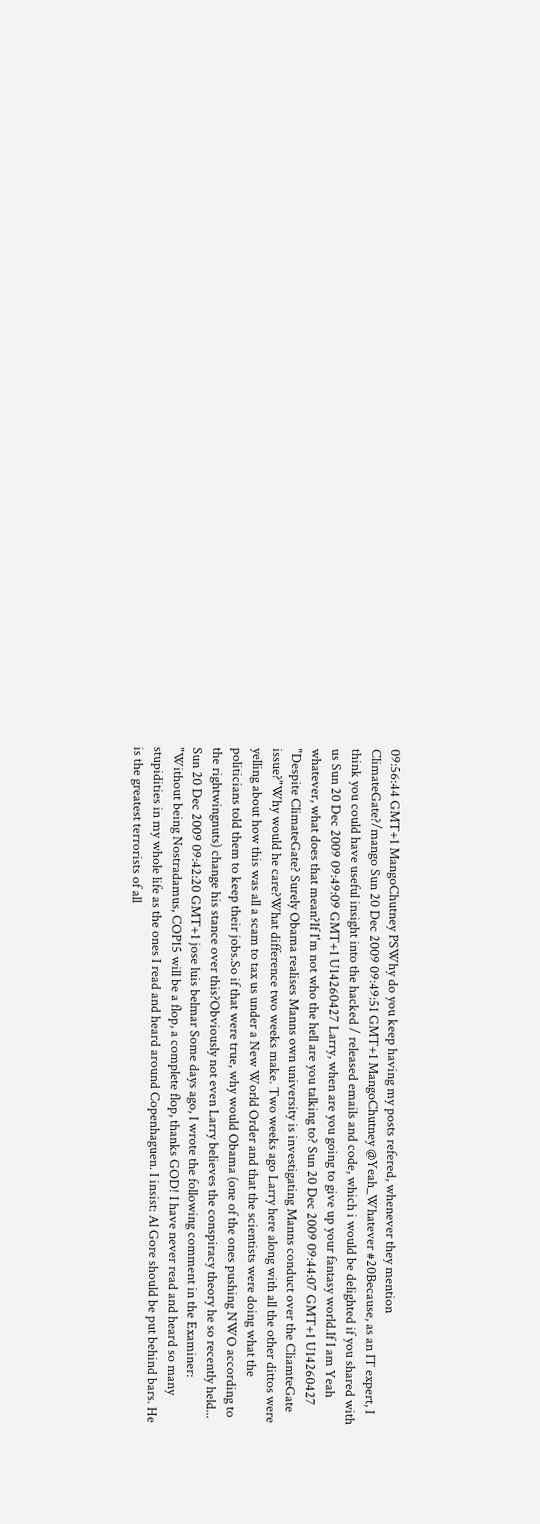09:56:44 GMT+1 MangoChutney PSWhy do you keep having my posts refered, whenever they mention ClimateGate?/mango Sun 20 Dec 2009 09:49:51 GMT+1 MangoChutney @Yeah_Whatever #20Because, as an IT expert, I think you could have useful insight into the hacked / released emails and code, which i would be delighted if you shared with us Sun 20 Dec 2009 09:49:09 GMT+1 U14260427 Larry, when are you going to give up your fantasy world.If I am Yeah whatever, what does that mean?If I'm not who the hell are you talking to? Sun 20 Dec 2009 09:44:07 GMT+1 U14260427 "Despite ClimateGate? Surely Obama realises Manns own university is investigating Manns conduct over the CliamteGate issue?"Why would he care?What difference two weeks make. Two weeks ago Larry here along with all the other dittos were yelling about how this was all a scam to tax us under a New World Order and that the scientists were doing what the politicians told them to keep their jobs.So if that were true, why would Obama (one of the ones pushing NWO according to the rightwingnuts) change his stance over this?Obviously not even Larry believes the conspiracy theory he so recently held... Sun 20 Dec 2009 09:42:20 GMT+1 jose luis belmar Some days ago, I wrote the following comment in the Examiner: "Without being Nostradamus, COP15 will be a flop, a complete flop, thanks GOD! I have never read and heard so many stupidities in my whole life as the ones I read and heard around Copenhaguen. I insist: Al Gore should be put behind bars. He is the greatest terrorists of all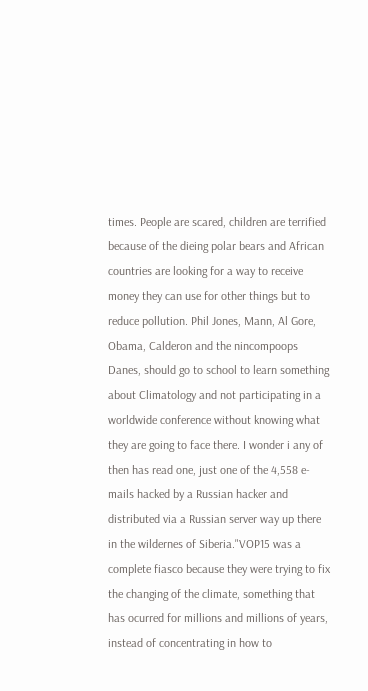times. People are scared, children are terrified because of the dieing polar bears and African countries are looking for a way to receive money they can use for other things but to reduce pollution. Phil Jones, Mann, Al Gore, Obama, Calderon and the nincompoops Danes, should go to school to learn something about Climatology and not participating in a worldwide conference without knowing what they are going to face there. I wonder i any of then has read one, just one of the 4,558 e-mails hacked by a Russian hacker and distributed via a Russian server way up there in the wildernes of Siberia."VOP15 was a complete fiasco because they were trying to fix the changing of the climate, something that has ocurred for millions and millions of years, instead of concentrating in how to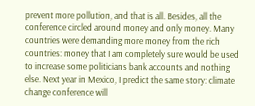prevent more pollution, and that is all. Besides, all the conference circled around money and only money. Many countries were demanding more money from the rich countries: money that I am completely sure would be used to increase some politicians bank accounts and nothing else. Next year in Mexico, I predict the same story: climate change conference will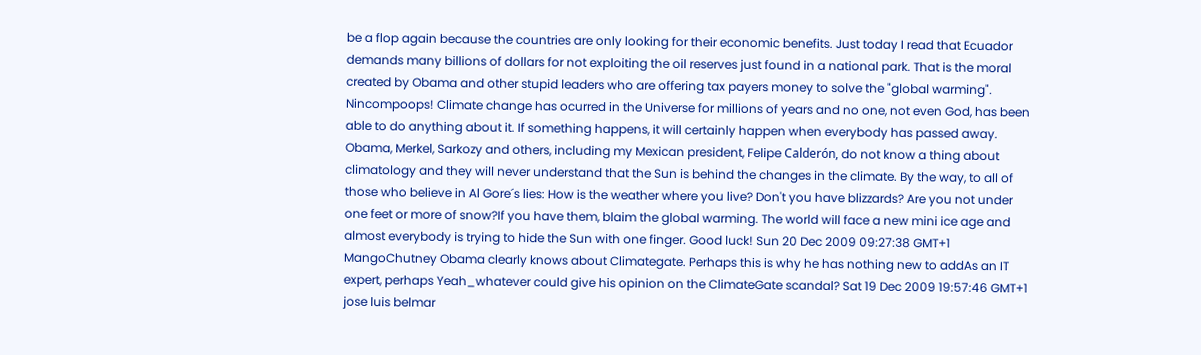be a flop again because the countries are only looking for their economic benefits. Just today I read that Ecuador demands many billions of dollars for not exploiting the oil reserves just found in a national park. That is the moral created by Obama and other stupid leaders who are offering tax payers money to solve the "global warming". Nincompoops! Climate change has ocurred in the Universe for millions of years and no one, not even God, has been able to do anything about it. If something happens, it will certainly happen when everybody has passed away. Obama, Merkel, Sarkozy and others, including my Mexican president, Felipe Calderón, do not know a thing about climatology and they will never understand that the Sun is behind the changes in the climate. By the way, to all of those who believe in Al Gore´s lies: How is the weather where you live? Don't you have blizzards? Are you not under one feet or more of snow?If you have them, blaim the global warming. The world will face a new mini ice age and almost everybody is trying to hide the Sun with one finger. Good luck! Sun 20 Dec 2009 09:27:38 GMT+1 MangoChutney Obama clearly knows about Climategate. Perhaps this is why he has nothing new to addAs an IT expert, perhaps Yeah_whatever could give his opinion on the ClimateGate scandal? Sat 19 Dec 2009 19:57:46 GMT+1 jose luis belmar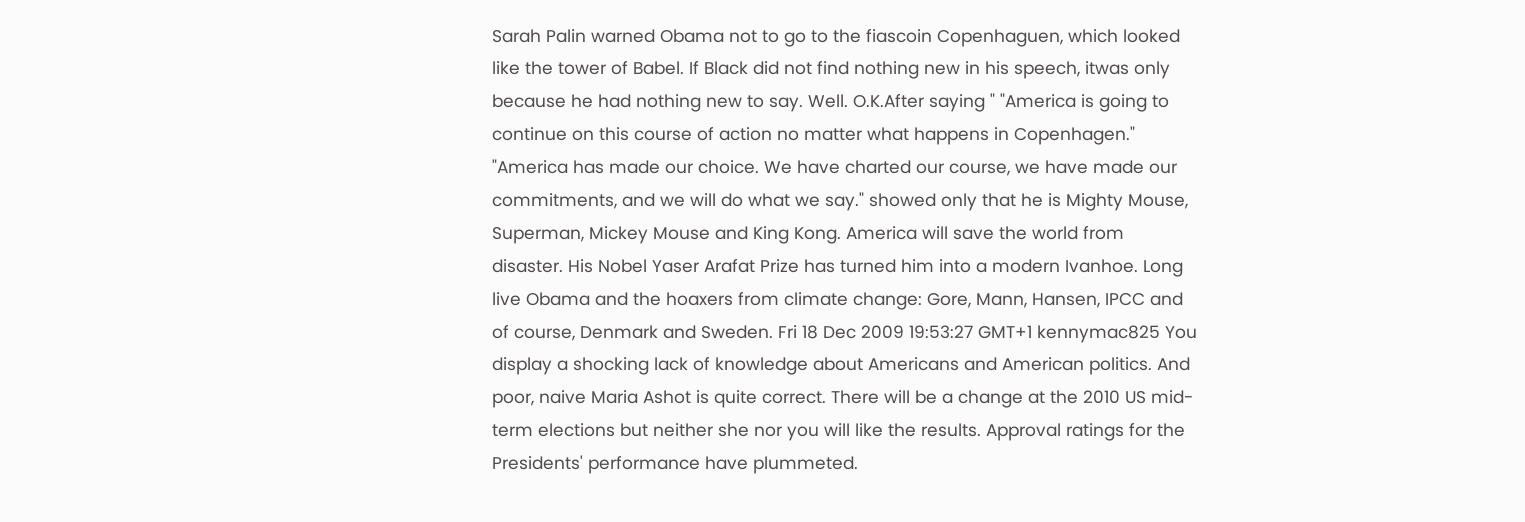Sarah Palin warned Obama not to go to the fiascoin Copenhaguen, which looked like the tower of Babel. If Black did not find nothing new in his speech, itwas only because he had nothing new to say. Well. O.K.After saying " "America is going to continue on this course of action no matter what happens in Copenhagen." "America has made our choice. We have charted our course, we have made our commitments, and we will do what we say." showed only that he is Mighty Mouse, Superman, Mickey Mouse and King Kong. America will save the world from disaster. His Nobel Yaser Arafat Prize has turned him into a modern Ivanhoe. Long live Obama and the hoaxers from climate change: Gore, Mann, Hansen, IPCC and of course, Denmark and Sweden. Fri 18 Dec 2009 19:53:27 GMT+1 kennymac825 You display a shocking lack of knowledge about Americans and American politics. And poor, naive Maria Ashot is quite correct. There will be a change at the 2010 US mid-term elections but neither she nor you will like the results. Approval ratings for the Presidents' performance have plummeted.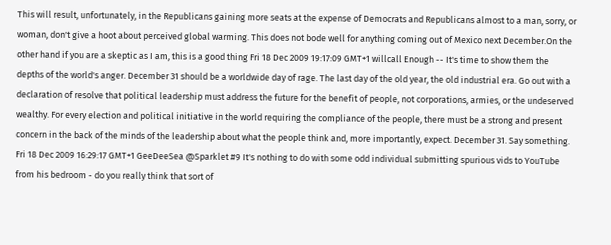This will result, unfortunately, in the Republicans gaining more seats at the expense of Democrats and Republicans almost to a man, sorry, or woman, don't give a hoot about perceived global warming. This does not bode well for anything coming out of Mexico next December.On the other hand if you are a skeptic as I am, this is a good thing Fri 18 Dec 2009 19:17:09 GMT+1 willcall Enough -- It's time to show them the depths of the world's anger. December 31 should be a worldwide day of rage. The last day of the old year, the old industrial era. Go out with a declaration of resolve that political leadership must address the future for the benefit of people, not corporations, armies, or the undeserved wealthy. For every election and political initiative in the world requiring the compliance of the people, there must be a strong and present concern in the back of the minds of the leadership about what the people think and, more importantly, expect. December 31. Say something. Fri 18 Dec 2009 16:29:17 GMT+1 GeeDeeSea @Sparklet #9 It's nothing to do with some odd individual submitting spurious vids to YouTube from his bedroom - do you really think that sort of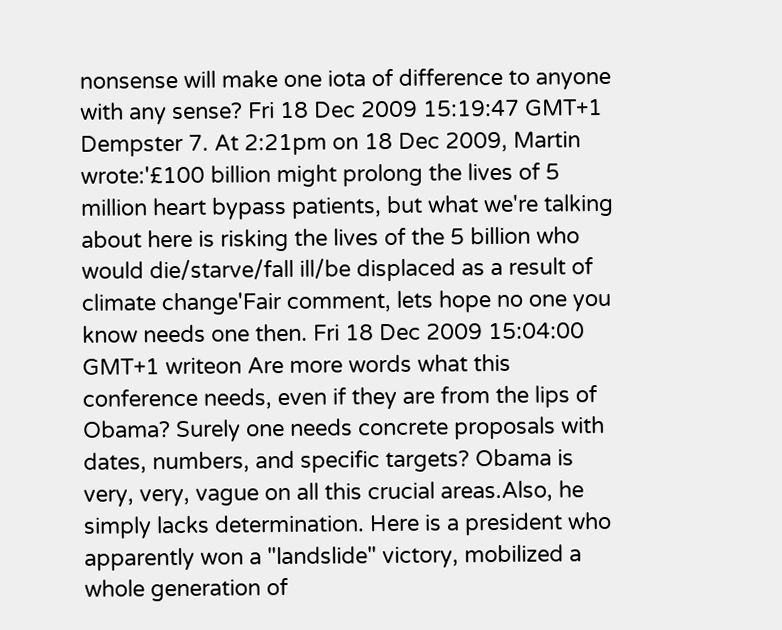nonsense will make one iota of difference to anyone with any sense? Fri 18 Dec 2009 15:19:47 GMT+1 Dempster 7. At 2:21pm on 18 Dec 2009, Martin wrote:'£100 billion might prolong the lives of 5 million heart bypass patients, but what we're talking about here is risking the lives of the 5 billion who would die/starve/fall ill/be displaced as a result of climate change'Fair comment, lets hope no one you know needs one then. Fri 18 Dec 2009 15:04:00 GMT+1 writeon Are more words what this conference needs, even if they are from the lips of Obama? Surely one needs concrete proposals with dates, numbers, and specific targets? Obama is very, very, vague on all this crucial areas.Also, he simply lacks determination. Here is a president who apparently won a "landslide" victory, mobilized a whole generation of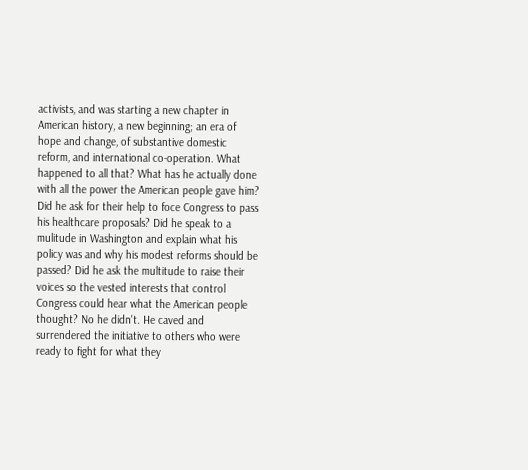activists, and was starting a new chapter in American history, a new beginning; an era of hope and change, of substantive domestic reform, and international co-operation. What happened to all that? What has he actually done with all the power the American people gave him? Did he ask for their help to foce Congress to pass his healthcare proposals? Did he speak to a mulitude in Washington and explain what his policy was and why his modest reforms should be passed? Did he ask the multitude to raise their voices so the vested interests that control Congress could hear what the American people thought? No he didn't. He caved and surrendered the initiative to others who were ready to fight for what they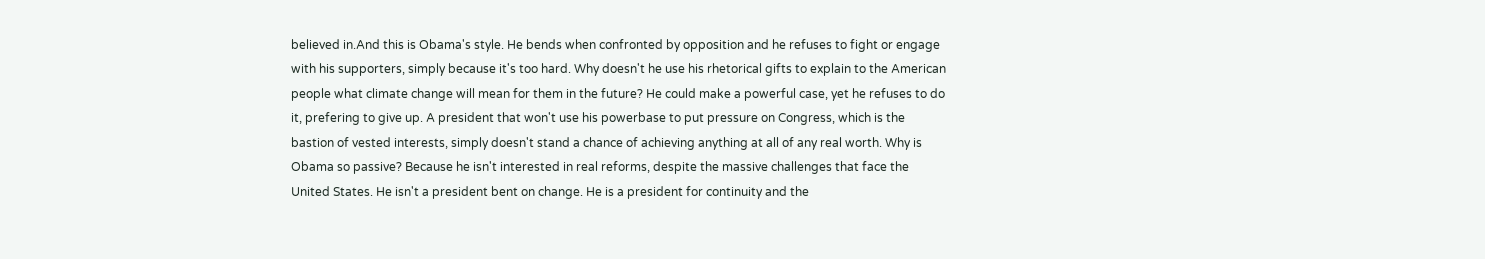believed in.And this is Obama's style. He bends when confronted by opposition and he refuses to fight or engage with his supporters, simply because it's too hard. Why doesn't he use his rhetorical gifts to explain to the American people what climate change will mean for them in the future? He could make a powerful case, yet he refuses to do it, prefering to give up. A president that won't use his powerbase to put pressure on Congress, which is the bastion of vested interests, simply doesn't stand a chance of achieving anything at all of any real worth. Why is Obama so passive? Because he isn't interested in real reforms, despite the massive challenges that face the United States. He isn't a president bent on change. He is a president for continuity and the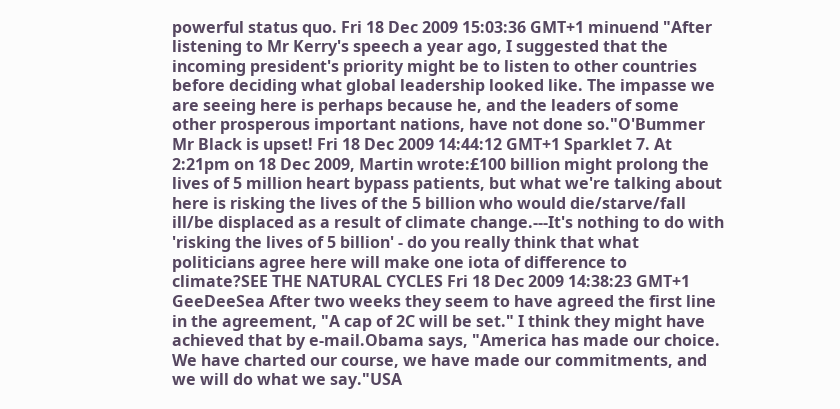powerful status quo. Fri 18 Dec 2009 15:03:36 GMT+1 minuend "After listening to Mr Kerry's speech a year ago, I suggested that the incoming president's priority might be to listen to other countries before deciding what global leadership looked like. The impasse we are seeing here is perhaps because he, and the leaders of some other prosperous important nations, have not done so."O'Bummer Mr Black is upset! Fri 18 Dec 2009 14:44:12 GMT+1 Sparklet 7. At 2:21pm on 18 Dec 2009, Martin wrote:£100 billion might prolong the lives of 5 million heart bypass patients, but what we're talking about here is risking the lives of the 5 billion who would die/starve/fall ill/be displaced as a result of climate change.---It's nothing to do with 'risking the lives of 5 billion' - do you really think that what politicians agree here will make one iota of difference to climate?SEE THE NATURAL CYCLES Fri 18 Dec 2009 14:38:23 GMT+1 GeeDeeSea After two weeks they seem to have agreed the first line in the agreement, "A cap of 2C will be set." I think they might have achieved that by e-mail.Obama says, "America has made our choice. We have charted our course, we have made our commitments, and we will do what we say."USA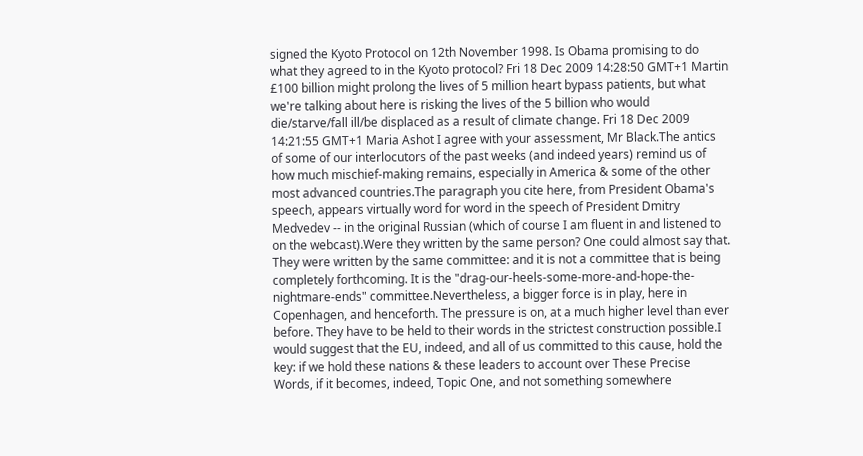signed the Kyoto Protocol on 12th November 1998. Is Obama promising to do what they agreed to in the Kyoto protocol? Fri 18 Dec 2009 14:28:50 GMT+1 Martin £100 billion might prolong the lives of 5 million heart bypass patients, but what we're talking about here is risking the lives of the 5 billion who would die/starve/fall ill/be displaced as a result of climate change. Fri 18 Dec 2009 14:21:55 GMT+1 Maria Ashot I agree with your assessment, Mr Black.The antics of some of our interlocutors of the past weeks (and indeed years) remind us of how much mischief-making remains, especially in America & some of the other most advanced countries.The paragraph you cite here, from President Obama's speech, appears virtually word for word in the speech of President Dmitry Medvedev -- in the original Russian (which of course I am fluent in and listened to on the webcast).Were they written by the same person? One could almost say that. They were written by the same committee: and it is not a committee that is being completely forthcoming. It is the "drag-our-heels-some-more-and-hope-the-nightmare-ends" committee.Nevertheless, a bigger force is in play, here in Copenhagen, and henceforth. The pressure is on, at a much higher level than ever before. They have to be held to their words in the strictest construction possible.I would suggest that the EU, indeed, and all of us committed to this cause, hold the key: if we hold these nations & these leaders to account over These Precise Words, if it becomes, indeed, Topic One, and not something somewhere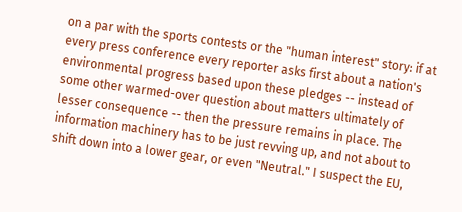on a par with the sports contests or the "human interest" story: if at every press conference every reporter asks first about a nation's environmental progress based upon these pledges -- instead of some other warmed-over question about matters ultimately of lesser consequence -- then the pressure remains in place. The information machinery has to be just revving up, and not about to shift down into a lower gear, or even "Neutral." I suspect the EU,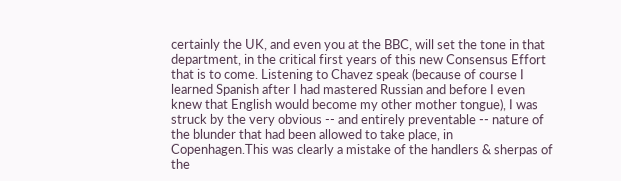certainly the UK, and even you at the BBC, will set the tone in that department, in the critical first years of this new Consensus Effort that is to come. Listening to Chavez speak (because of course I learned Spanish after I had mastered Russian and before I even knew that English would become my other mother tongue), I was struck by the very obvious -- and entirely preventable -- nature of the blunder that had been allowed to take place, in Copenhagen.This was clearly a mistake of the handlers & sherpas of the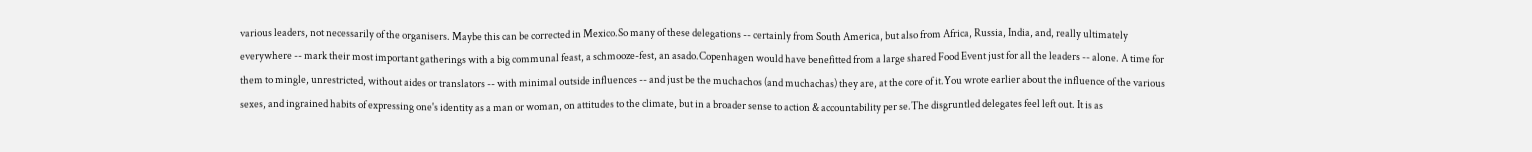various leaders, not necessarily of the organisers. Maybe this can be corrected in Mexico.So many of these delegations -- certainly from South America, but also from Africa, Russia, India, and, really ultimately everywhere -- mark their most important gatherings with a big communal feast, a schmooze-fest, an asado.Copenhagen would have benefitted from a large shared Food Event just for all the leaders -- alone. A time for them to mingle, unrestricted, without aides or translators -- with minimal outside influences -- and just be the muchachos (and muchachas) they are, at the core of it.You wrote earlier about the influence of the various sexes, and ingrained habits of expressing one's identity as a man or woman, on attitudes to the climate, but in a broader sense to action & accountability per se.The disgruntled delegates feel left out. It is as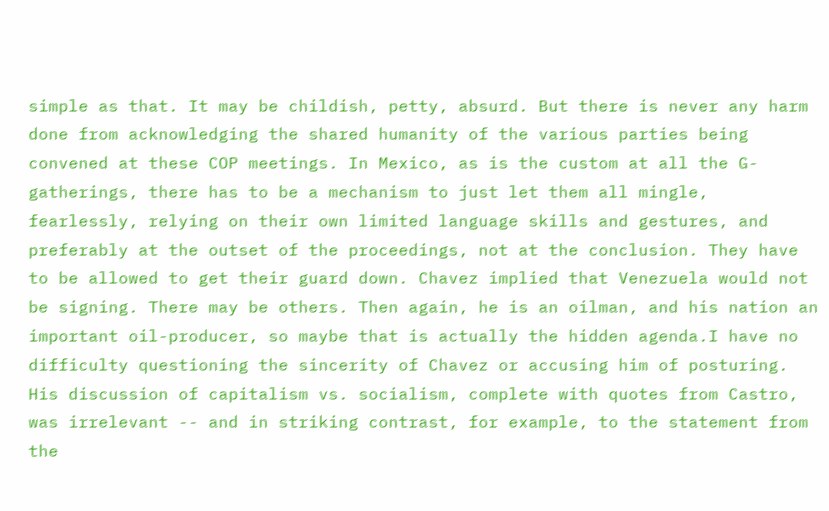simple as that. It may be childish, petty, absurd. But there is never any harm done from acknowledging the shared humanity of the various parties being convened at these COP meetings. In Mexico, as is the custom at all the G-gatherings, there has to be a mechanism to just let them all mingle, fearlessly, relying on their own limited language skills and gestures, and preferably at the outset of the proceedings, not at the conclusion. They have to be allowed to get their guard down. Chavez implied that Venezuela would not be signing. There may be others. Then again, he is an oilman, and his nation an important oil-producer, so maybe that is actually the hidden agenda.I have no difficulty questioning the sincerity of Chavez or accusing him of posturing. His discussion of capitalism vs. socialism, complete with quotes from Castro, was irrelevant -- and in striking contrast, for example, to the statement from the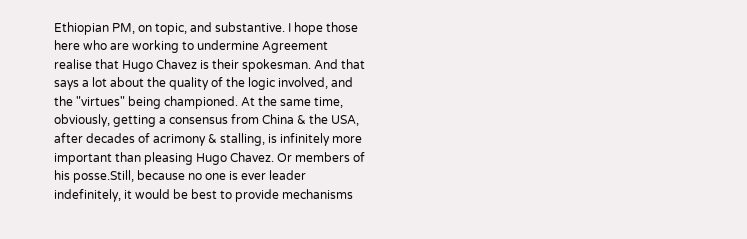Ethiopian PM, on topic, and substantive. I hope those here who are working to undermine Agreement realise that Hugo Chavez is their spokesman. And that says a lot about the quality of the logic involved, and the "virtues" being championed. At the same time, obviously, getting a consensus from China & the USA, after decades of acrimony & stalling, is infinitely more important than pleasing Hugo Chavez. Or members of his posse.Still, because no one is ever leader indefinitely, it would be best to provide mechanisms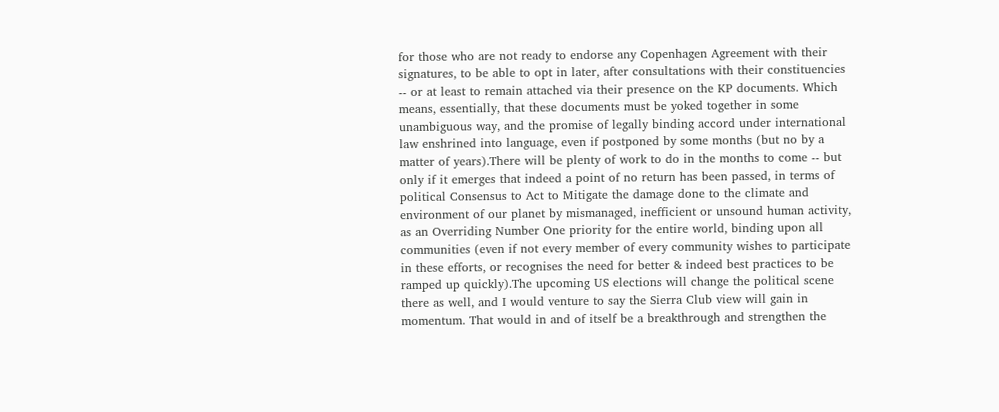for those who are not ready to endorse any Copenhagen Agreement with their signatures, to be able to opt in later, after consultations with their constituencies -- or at least to remain attached via their presence on the KP documents. Which means, essentially, that these documents must be yoked together in some unambiguous way, and the promise of legally binding accord under international law enshrined into language, even if postponed by some months (but no by a matter of years).There will be plenty of work to do in the months to come -- but only if it emerges that indeed a point of no return has been passed, in terms of political Consensus to Act to Mitigate the damage done to the climate and environment of our planet by mismanaged, inefficient or unsound human activity, as an Overriding Number One priority for the entire world, binding upon all communities (even if not every member of every community wishes to participate in these efforts, or recognises the need for better & indeed best practices to be ramped up quickly).The upcoming US elections will change the political scene there as well, and I would venture to say the Sierra Club view will gain in momentum. That would in and of itself be a breakthrough and strengthen the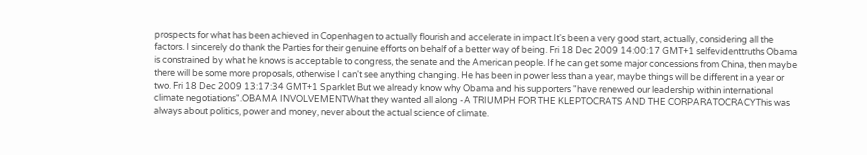prospects for what has been achieved in Copenhagen to actually flourish and accelerate in impact.It's been a very good start, actually, considering all the factors. I sincerely do thank the Parties for their genuine efforts on behalf of a better way of being. Fri 18 Dec 2009 14:00:17 GMT+1 selfevidenttruths Obama is constrained by what he knows is acceptable to congress, the senate and the American people. If he can get some major concessions from China, then maybe there will be some more proposals, otherwise I can't see anything changing. He has been in power less than a year, maybe things will be different in a year or two. Fri 18 Dec 2009 13:17:34 GMT+1 Sparklet But we already know why Obama and his supporters "have renewed our leadership within international climate negotiations".OBAMA INVOLVEMENTWhat they wanted all along -A TRIUMPH FOR THE KLEPTOCRATS AND THE CORPARATOCRACYThis was always about politics, power and money, never about the actual science of climate.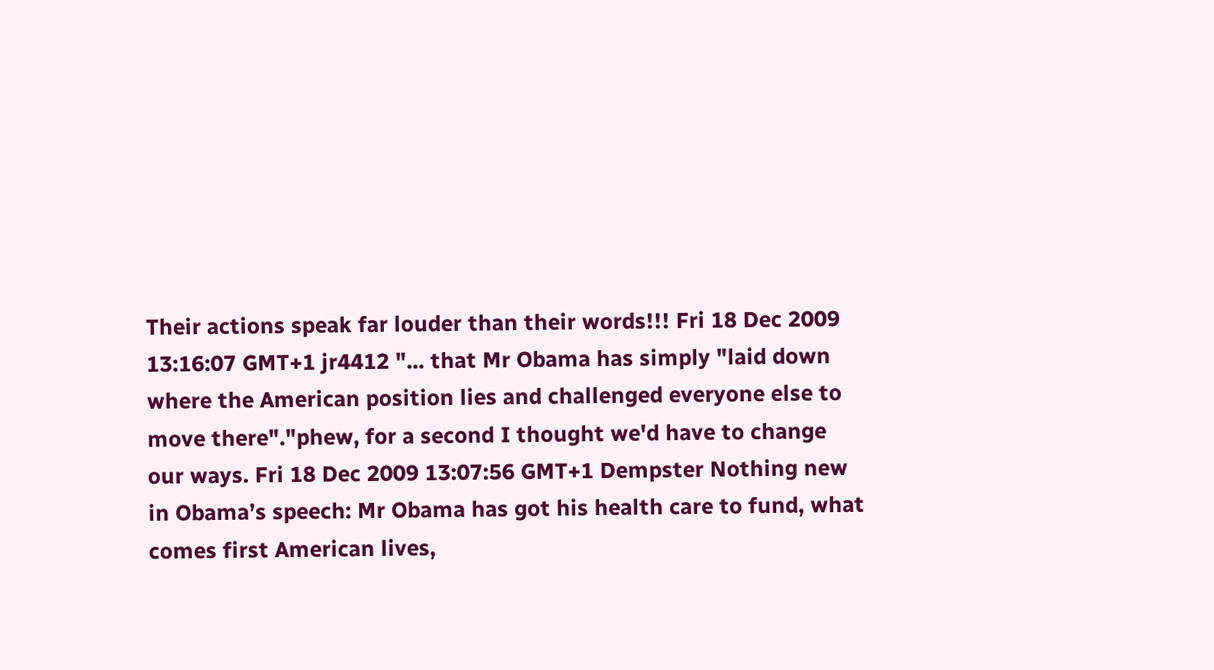Their actions speak far louder than their words!!! Fri 18 Dec 2009 13:16:07 GMT+1 jr4412 "... that Mr Obama has simply "laid down where the American position lies and challenged everyone else to move there"."phew, for a second I thought we'd have to change our ways. Fri 18 Dec 2009 13:07:56 GMT+1 Dempster Nothing new in Obama’s speech: Mr Obama has got his health care to fund, what comes first American lives,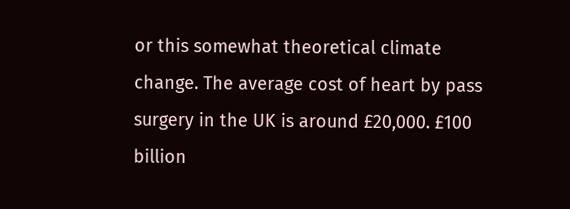or this somewhat theoretical climate change. The average cost of heart by pass surgery in the UK is around £20,000. £100 billion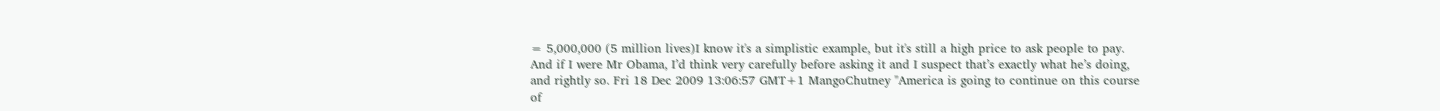= 5,000,000 (5 million lives)I know it's a simplistic example, but it's still a high price to ask people to pay. And if I were Mr Obama, I’d think very carefully before asking it and I suspect that’s exactly what he’s doing, and rightly so. Fri 18 Dec 2009 13:06:57 GMT+1 MangoChutney "America is going to continue on this course of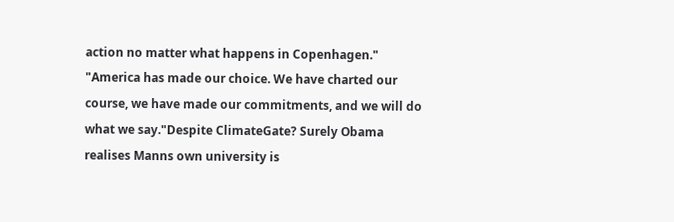action no matter what happens in Copenhagen." "America has made our choice. We have charted our course, we have made our commitments, and we will do what we say."Despite ClimateGate? Surely Obama realises Manns own university is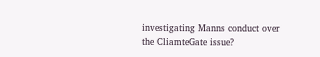investigating Manns conduct over the CliamteGate issue?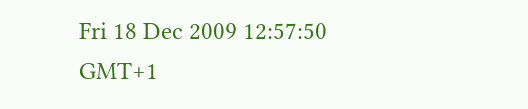Fri 18 Dec 2009 12:57:50 GMT+1